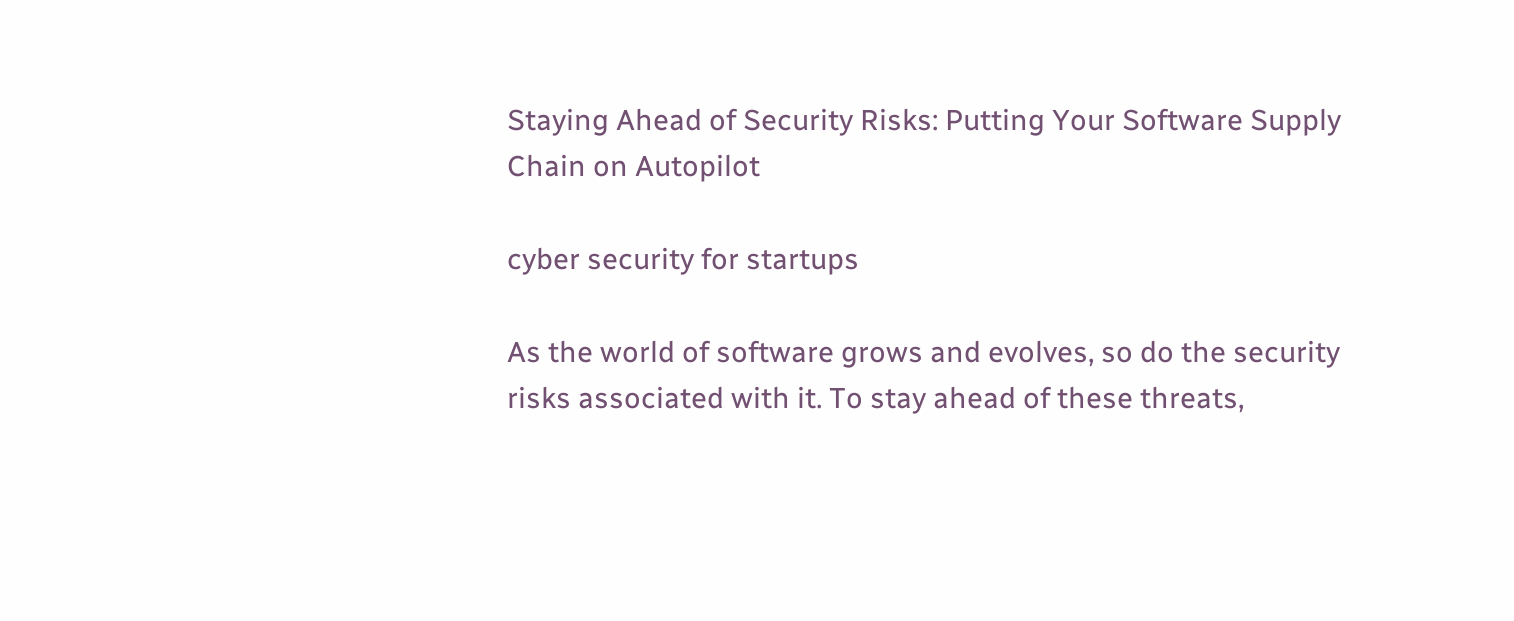Staying Ahead of Security Risks: Putting Your Software Supply Chain on Autopilot

cyber security for startups

As the world of software grows and evolves, so do the security risks associated with it. To stay ahead of these threats,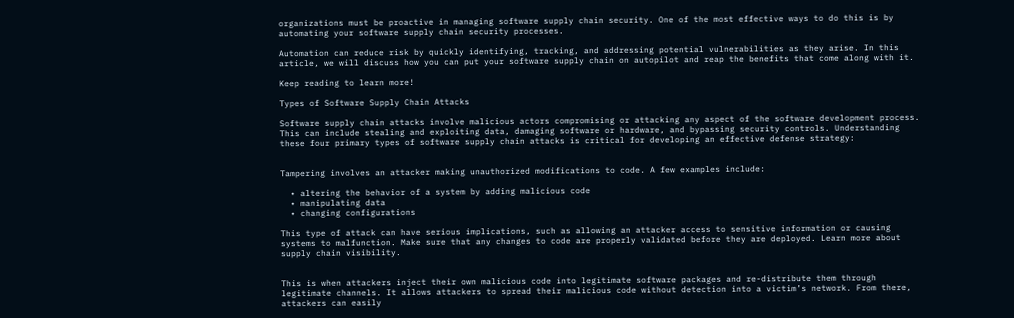organizations must be proactive in managing software supply chain security. One of the most effective ways to do this is by automating your software supply chain security processes.

Automation can reduce risk by quickly identifying, tracking, and addressing potential vulnerabilities as they arise. In this article, we will discuss how you can put your software supply chain on autopilot and reap the benefits that come along with it.

Keep reading to learn more!

Types of Software Supply Chain Attacks

Software supply chain attacks involve malicious actors compromising or attacking any aspect of the software development process. This can include stealing and exploiting data, damaging software or hardware, and bypassing security controls. Understanding these four primary types of software supply chain attacks is critical for developing an effective defense strategy:


Tampering involves an attacker making unauthorized modifications to code. A few examples include:

  • altering the behavior of a system by adding malicious code
  • manipulating data
  • changing configurations

This type of attack can have serious implications, such as allowing an attacker access to sensitive information or causing systems to malfunction. Make sure that any changes to code are properly validated before they are deployed. Learn more about supply chain visibility.


This is when attackers inject their own malicious code into legitimate software packages and re-distribute them through legitimate channels. It allows attackers to spread their malicious code without detection into a victim’s network. From there, attackers can easily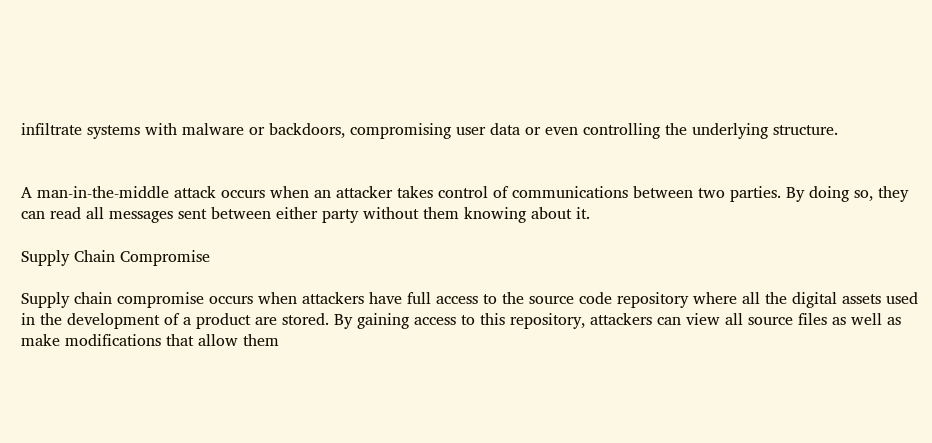infiltrate systems with malware or backdoors, compromising user data or even controlling the underlying structure.


A man-in-the-middle attack occurs when an attacker takes control of communications between two parties. By doing so, they can read all messages sent between either party without them knowing about it.

Supply Chain Compromise

Supply chain compromise occurs when attackers have full access to the source code repository where all the digital assets used in the development of a product are stored. By gaining access to this repository, attackers can view all source files as well as make modifications that allow them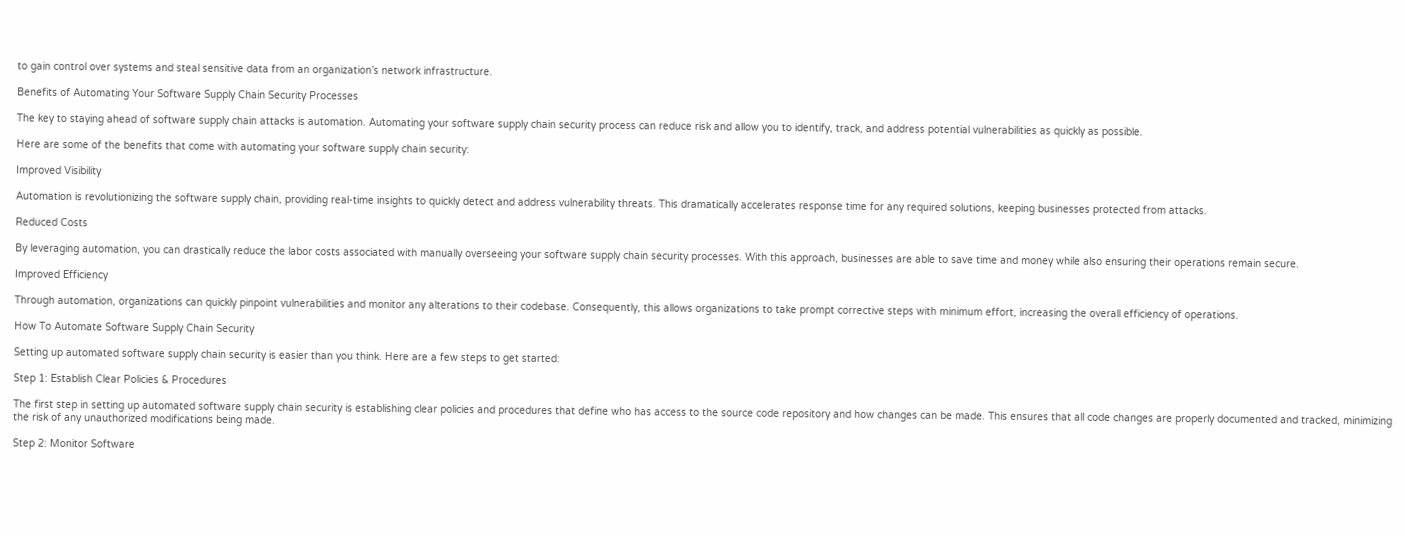to gain control over systems and steal sensitive data from an organization’s network infrastructure.

Benefits of Automating Your Software Supply Chain Security Processes

The key to staying ahead of software supply chain attacks is automation. Automating your software supply chain security process can reduce risk and allow you to identify, track, and address potential vulnerabilities as quickly as possible.

Here are some of the benefits that come with automating your software supply chain security:

Improved Visibility

Automation is revolutionizing the software supply chain, providing real-time insights to quickly detect and address vulnerability threats. This dramatically accelerates response time for any required solutions, keeping businesses protected from attacks.

Reduced Costs

By leveraging automation, you can drastically reduce the labor costs associated with manually overseeing your software supply chain security processes. With this approach, businesses are able to save time and money while also ensuring their operations remain secure.

Improved Efficiency

Through automation, organizations can quickly pinpoint vulnerabilities and monitor any alterations to their codebase. Consequently, this allows organizations to take prompt corrective steps with minimum effort, increasing the overall efficiency of operations.

How To Automate Software Supply Chain Security

Setting up automated software supply chain security is easier than you think. Here are a few steps to get started:

Step 1: Establish Clear Policies & Procedures

The first step in setting up automated software supply chain security is establishing clear policies and procedures that define who has access to the source code repository and how changes can be made. This ensures that all code changes are properly documented and tracked, minimizing the risk of any unauthorized modifications being made.

Step 2: Monitor Software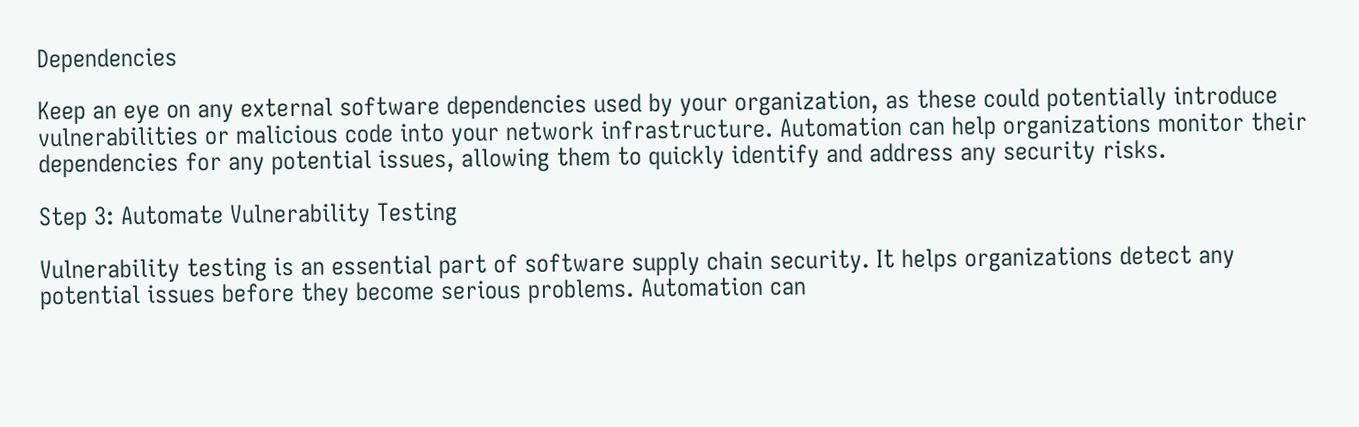Dependencies

Keep an eye on any external software dependencies used by your organization, as these could potentially introduce vulnerabilities or malicious code into your network infrastructure. Automation can help organizations monitor their dependencies for any potential issues, allowing them to quickly identify and address any security risks.

Step 3: Automate Vulnerability Testing

Vulnerability testing is an essential part of software supply chain security. It helps organizations detect any potential issues before they become serious problems. Automation can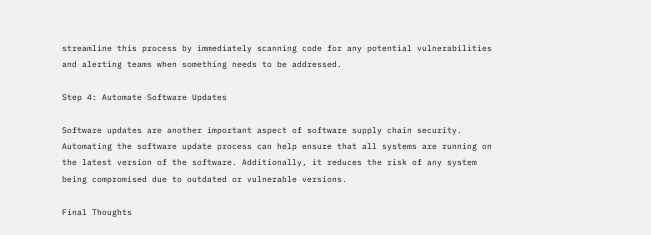streamline this process by immediately scanning code for any potential vulnerabilities and alerting teams when something needs to be addressed.

Step 4: Automate Software Updates

Software updates are another important aspect of software supply chain security. Automating the software update process can help ensure that all systems are running on the latest version of the software. Additionally, it reduces the risk of any system being compromised due to outdated or vulnerable versions.

Final Thoughts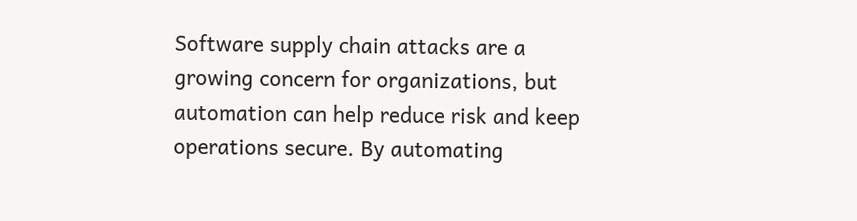Software supply chain attacks are a growing concern for organizations, but automation can help reduce risk and keep operations secure. By automating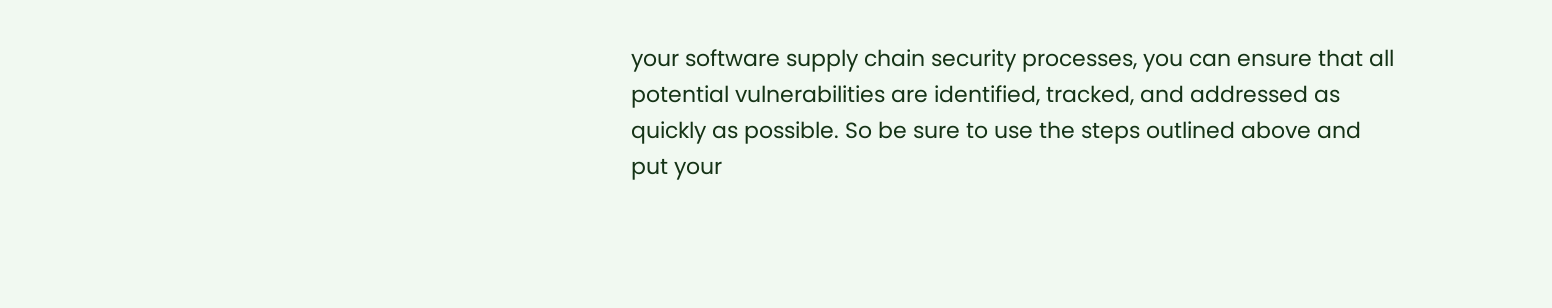your software supply chain security processes, you can ensure that all potential vulnerabilities are identified, tracked, and addressed as quickly as possible. So be sure to use the steps outlined above and put your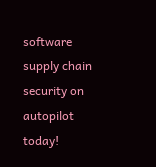software supply chain security on autopilot today!